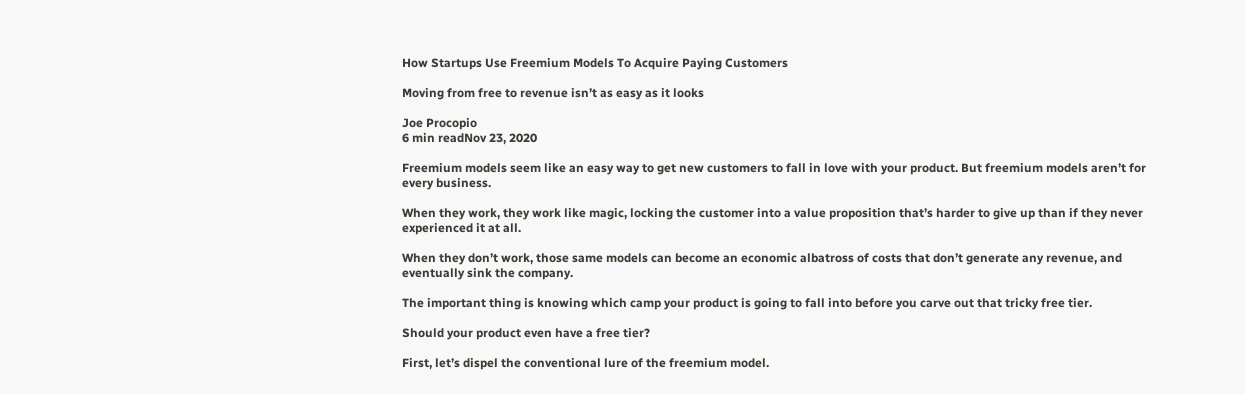How Startups Use Freemium Models To Acquire Paying Customers

Moving from free to revenue isn’t as easy as it looks

Joe Procopio
6 min readNov 23, 2020

Freemium models seem like an easy way to get new customers to fall in love with your product. But freemium models aren’t for every business.

When they work, they work like magic, locking the customer into a value proposition that’s harder to give up than if they never experienced it at all.

When they don’t work, those same models can become an economic albatross of costs that don’t generate any revenue, and eventually sink the company.

The important thing is knowing which camp your product is going to fall into before you carve out that tricky free tier.

Should your product even have a free tier?

First, let’s dispel the conventional lure of the freemium model.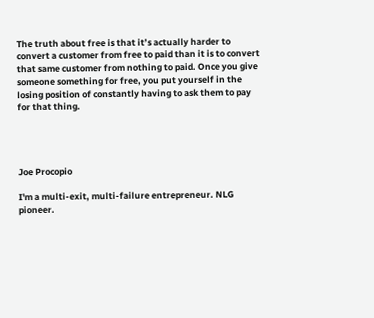The truth about free is that it’s actually harder to convert a customer from free to paid than it is to convert that same customer from nothing to paid. Once you give someone something for free, you put yourself in the losing position of constantly having to ask them to pay for that thing.




Joe Procopio

I'm a multi-exit, multi-failure entrepreneur. NLG pioneer.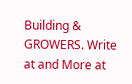Building & GROWERS. Write at and More at